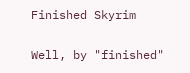Finished Skyrim

Well, by "finished"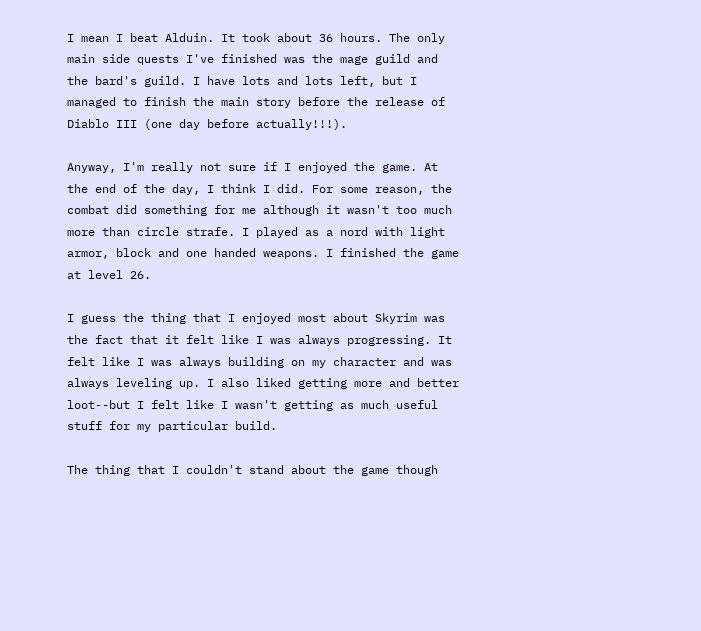I mean I beat Alduin. It took about 36 hours. The only main side quests I've finished was the mage guild and the bard's guild. I have lots and lots left, but I managed to finish the main story before the release of Diablo III (one day before actually!!!).

Anyway, I'm really not sure if I enjoyed the game. At the end of the day, I think I did. For some reason, the combat did something for me although it wasn't too much more than circle strafe. I played as a nord with light armor, block and one handed weapons. I finished the game at level 26.

I guess the thing that I enjoyed most about Skyrim was the fact that it felt like I was always progressing. It felt like I was always building on my character and was always leveling up. I also liked getting more and better loot--but I felt like I wasn't getting as much useful stuff for my particular build.

The thing that I couldn't stand about the game though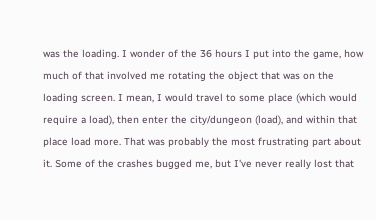was the loading. I wonder of the 36 hours I put into the game, how much of that involved me rotating the object that was on the loading screen. I mean, I would travel to some place (which would require a load), then enter the city/dungeon (load), and within that place load more. That was probably the most frustrating part about it. Some of the crashes bugged me, but I've never really lost that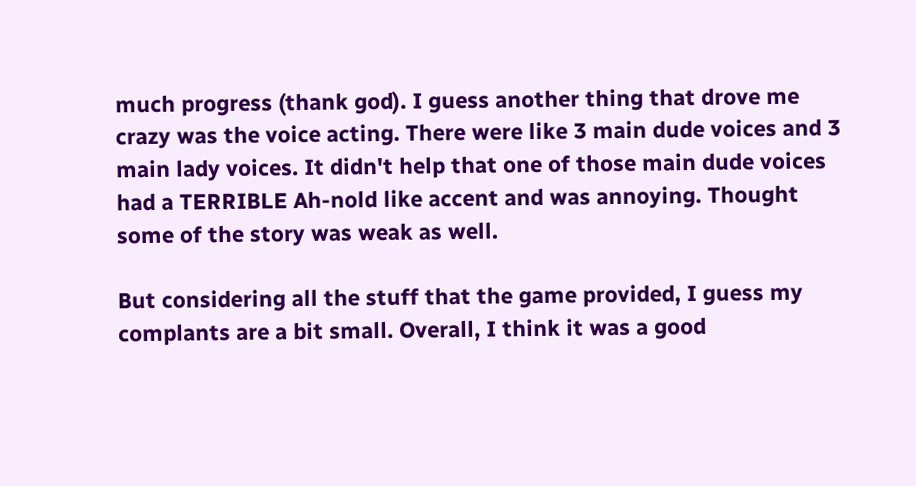much progress (thank god). I guess another thing that drove me crazy was the voice acting. There were like 3 main dude voices and 3 main lady voices. It didn't help that one of those main dude voices had a TERRIBLE Ah-nold like accent and was annoying. Thought some of the story was weak as well.

But considering all the stuff that the game provided, I guess my complants are a bit small. Overall, I think it was a good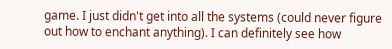game. I just didn't get into all the systems (could never figure out how to enchant anything). I can definitely see how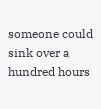someone could sink over a hundred hours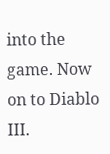into the game. Now on to Diablo III.